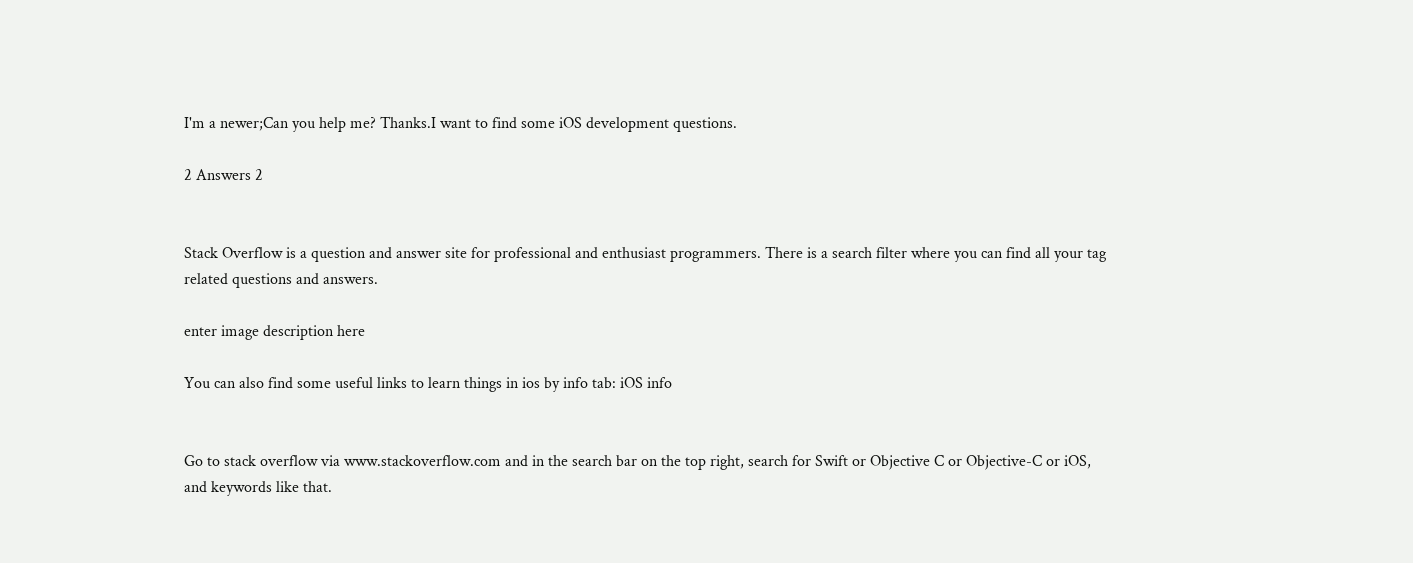I'm a newer;Can you help me? Thanks.I want to find some iOS development questions.

2 Answers 2


Stack Overflow is a question and answer site for professional and enthusiast programmers. There is a search filter where you can find all your tag related questions and answers.

enter image description here

You can also find some useful links to learn things in ios by info tab: iOS info


Go to stack overflow via www.stackoverflow.com and in the search bar on the top right, search for Swift or Objective C or Objective-C or iOS, and keywords like that.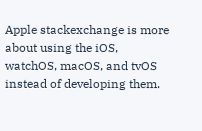Apple stackexchange is more about using the iOS, watchOS, macOS, and tvOS instead of developing them.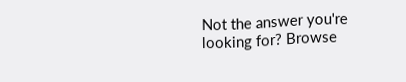Not the answer you're looking for? Browse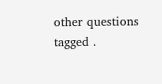other questions tagged .